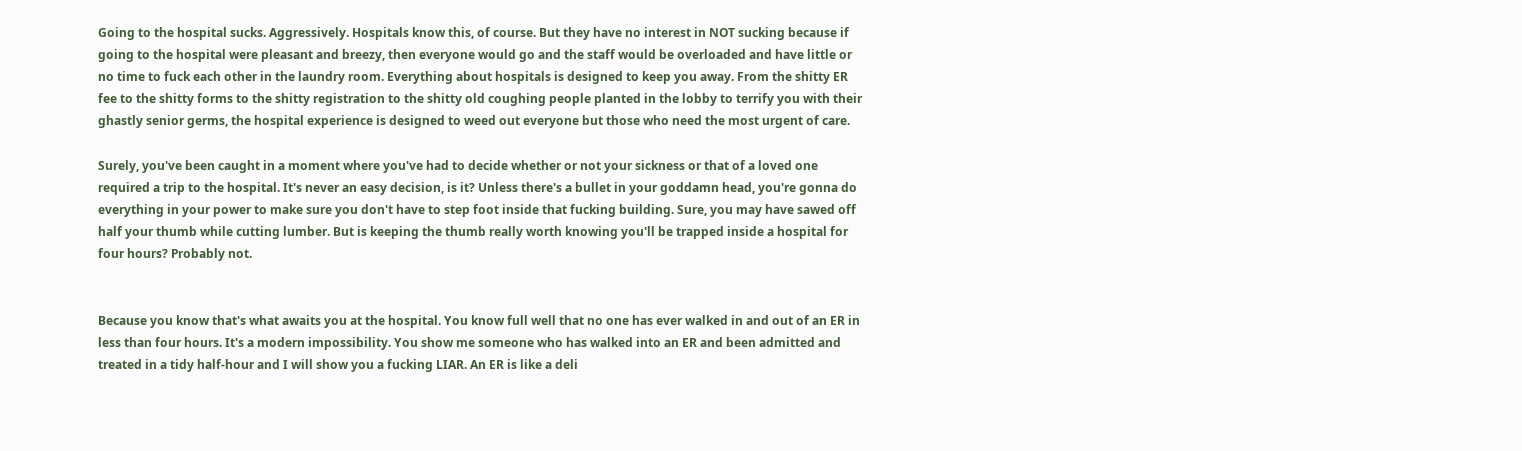Going to the hospital sucks. Aggressively. Hospitals know this, of course. But they have no interest in NOT sucking because if going to the hospital were pleasant and breezy, then everyone would go and the staff would be overloaded and have little or no time to fuck each other in the laundry room. Everything about hospitals is designed to keep you away. From the shitty ER fee to the shitty forms to the shitty registration to the shitty old coughing people planted in the lobby to terrify you with their ghastly senior germs, the hospital experience is designed to weed out everyone but those who need the most urgent of care.

Surely, you've been caught in a moment where you've had to decide whether or not your sickness or that of a loved one required a trip to the hospital. It's never an easy decision, is it? Unless there's a bullet in your goddamn head, you're gonna do everything in your power to make sure you don't have to step foot inside that fucking building. Sure, you may have sawed off half your thumb while cutting lumber. But is keeping the thumb really worth knowing you'll be trapped inside a hospital for four hours? Probably not.


Because you know that's what awaits you at the hospital. You know full well that no one has ever walked in and out of an ER in less than four hours. It's a modern impossibility. You show me someone who has walked into an ER and been admitted and treated in a tidy half-hour and I will show you a fucking LIAR. An ER is like a deli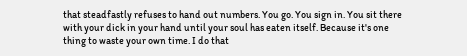that steadfastly refuses to hand out numbers. You go. You sign in. You sit there with your dick in your hand until your soul has eaten itself. Because it's one thing to waste your own time. I do that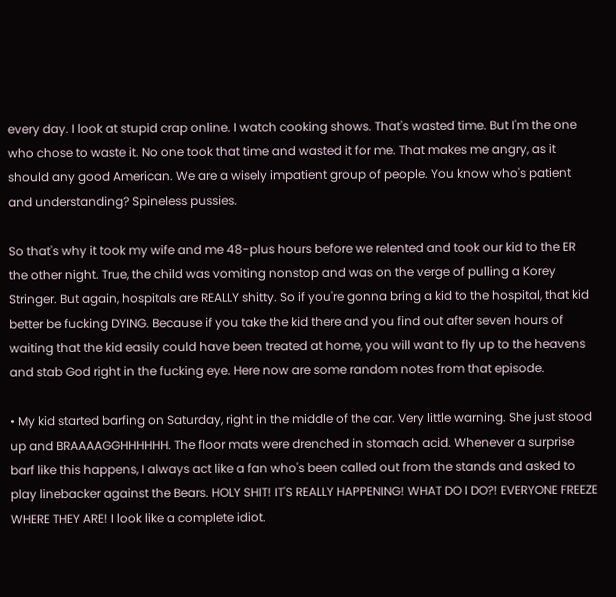every day. I look at stupid crap online. I watch cooking shows. That's wasted time. But I'm the one who chose to waste it. No one took that time and wasted it for me. That makes me angry, as it should any good American. We are a wisely impatient group of people. You know who's patient and understanding? Spineless pussies.

So that's why it took my wife and me 48-plus hours before we relented and took our kid to the ER the other night. True, the child was vomiting nonstop and was on the verge of pulling a Korey Stringer. But again, hospitals are REALLY shitty. So if you're gonna bring a kid to the hospital, that kid better be fucking DYING. Because if you take the kid there and you find out after seven hours of waiting that the kid easily could have been treated at home, you will want to fly up to the heavens and stab God right in the fucking eye. Here now are some random notes from that episode.

• My kid started barfing on Saturday, right in the middle of the car. Very little warning. She just stood up and BRAAAAGGHHHHHH. The floor mats were drenched in stomach acid. Whenever a surprise barf like this happens, I always act like a fan who's been called out from the stands and asked to play linebacker against the Bears. HOLY SHIT! IT'S REALLY HAPPENING! WHAT DO I DO?! EVERYONE FREEZE WHERE THEY ARE! I look like a complete idiot.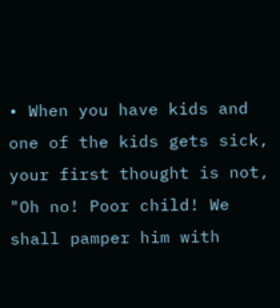• When you have kids and one of the kids gets sick, your first thought is not, "Oh no! Poor child! We shall pamper him with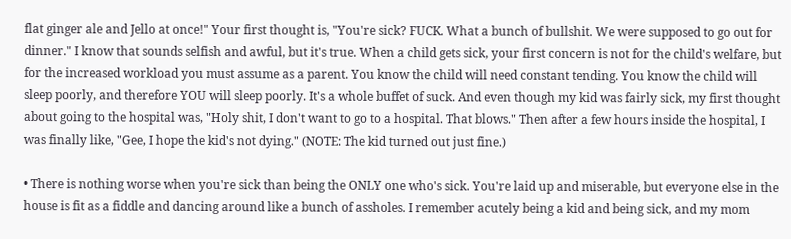flat ginger ale and Jello at once!" Your first thought is, "You're sick? FUCK. What a bunch of bullshit. We were supposed to go out for dinner." I know that sounds selfish and awful, but it's true. When a child gets sick, your first concern is not for the child's welfare, but for the increased workload you must assume as a parent. You know the child will need constant tending. You know the child will sleep poorly, and therefore YOU will sleep poorly. It's a whole buffet of suck. And even though my kid was fairly sick, my first thought about going to the hospital was, "Holy shit, I don't want to go to a hospital. That blows." Then after a few hours inside the hospital, I was finally like, "Gee, I hope the kid's not dying." (NOTE: The kid turned out just fine.)

• There is nothing worse when you're sick than being the ONLY one who's sick. You're laid up and miserable, but everyone else in the house is fit as a fiddle and dancing around like a bunch of assholes. I remember acutely being a kid and being sick, and my mom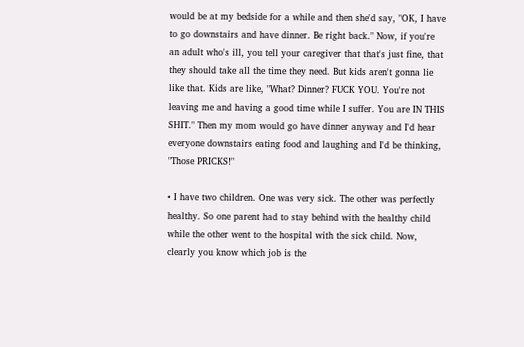would be at my bedside for a while and then she'd say, "OK, I have to go downstairs and have dinner. Be right back." Now, if you're an adult who's ill, you tell your caregiver that that's just fine, that they should take all the time they need. But kids aren't gonna lie like that. Kids are like, "What? Dinner? FUCK YOU. You're not leaving me and having a good time while I suffer. You are IN THIS SHIT." Then my mom would go have dinner anyway and I'd hear everyone downstairs eating food and laughing and I'd be thinking, "Those PRICKS!"

• I have two children. One was very sick. The other was perfectly healthy. So one parent had to stay behind with the healthy child while the other went to the hospital with the sick child. Now, clearly you know which job is the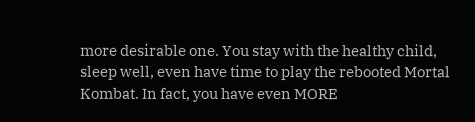more desirable one. You stay with the healthy child, sleep well, even have time to play the rebooted Mortal Kombat. In fact, you have even MORE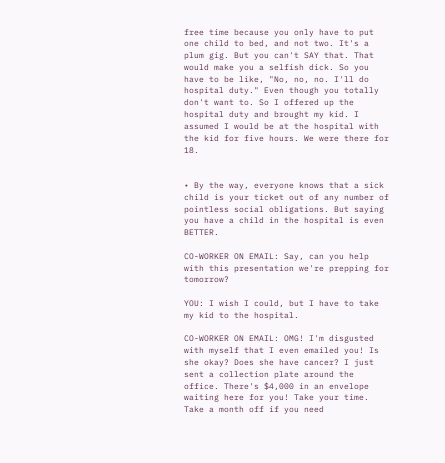free time because you only have to put one child to bed, and not two. It's a plum gig. But you can't SAY that. That would make you a selfish dick. So you have to be like, "No, no, no. I'll do hospital duty." Even though you totally don't want to. So I offered up the hospital duty and brought my kid. I assumed I would be at the hospital with the kid for five hours. We were there for 18.


• By the way, everyone knows that a sick child is your ticket out of any number of pointless social obligations. But saying you have a child in the hospital is even BETTER.

CO-WORKER ON EMAIL: Say, can you help with this presentation we're prepping for tomorrow?

YOU: I wish I could, but I have to take my kid to the hospital.

CO-WORKER ON EMAIL: OMG! I'm disgusted with myself that I even emailed you! Is she okay? Does she have cancer? I just sent a collection plate around the office. There's $4,000 in an envelope waiting here for you! Take your time. Take a month off if you need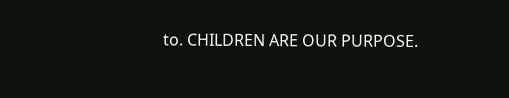to. CHILDREN ARE OUR PURPOSE.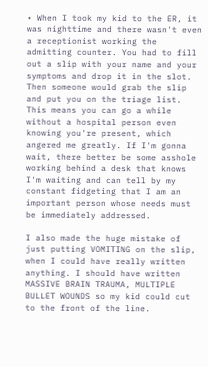• When I took my kid to the ER, it was nighttime and there wasn't even a receptionist working the admitting counter. You had to fill out a slip with your name and your symptoms and drop it in the slot. Then someone would grab the slip and put you on the triage list. This means you can go a while without a hospital person even knowing you're present, which angered me greatly. If I'm gonna wait, there better be some asshole working behind a desk that knows I'm waiting and can tell by my constant fidgeting that I am an important person whose needs must be immediately addressed.

I also made the huge mistake of just putting VOMITING on the slip, when I could have really written anything. I should have written MASSIVE BRAIN TRAUMA, MULTIPLE BULLET WOUNDS so my kid could cut to the front of the line.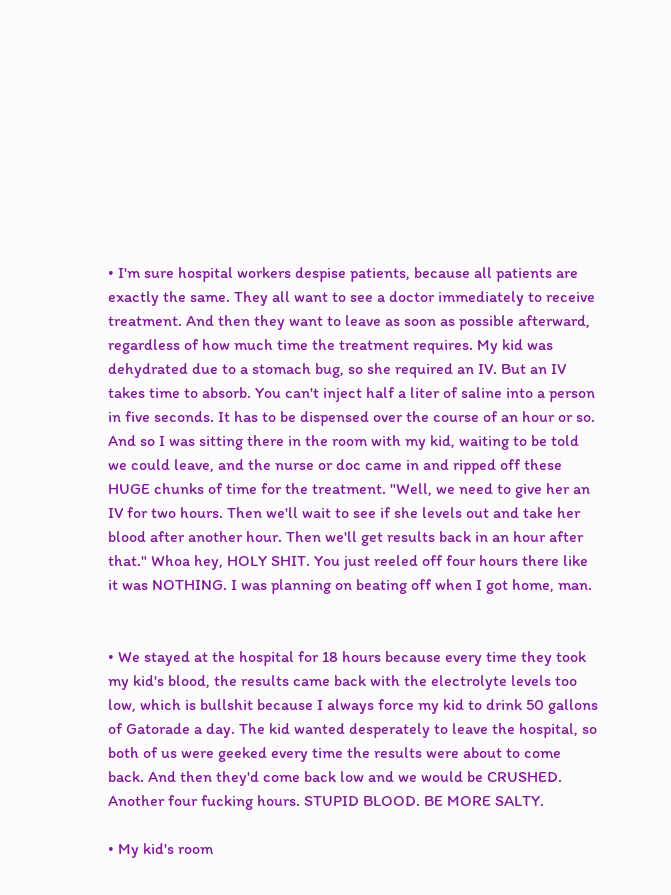• I'm sure hospital workers despise patients, because all patients are exactly the same. They all want to see a doctor immediately to receive treatment. And then they want to leave as soon as possible afterward, regardless of how much time the treatment requires. My kid was dehydrated due to a stomach bug, so she required an IV. But an IV takes time to absorb. You can't inject half a liter of saline into a person in five seconds. It has to be dispensed over the course of an hour or so. And so I was sitting there in the room with my kid, waiting to be told we could leave, and the nurse or doc came in and ripped off these HUGE chunks of time for the treatment. "Well, we need to give her an IV for two hours. Then we'll wait to see if she levels out and take her blood after another hour. Then we'll get results back in an hour after that." Whoa hey, HOLY SHIT. You just reeled off four hours there like it was NOTHING. I was planning on beating off when I got home, man.


• We stayed at the hospital for 18 hours because every time they took my kid's blood, the results came back with the electrolyte levels too low, which is bullshit because I always force my kid to drink 50 gallons of Gatorade a day. The kid wanted desperately to leave the hospital, so both of us were geeked every time the results were about to come back. And then they'd come back low and we would be CRUSHED. Another four fucking hours. STUPID BLOOD. BE MORE SALTY.

• My kid's room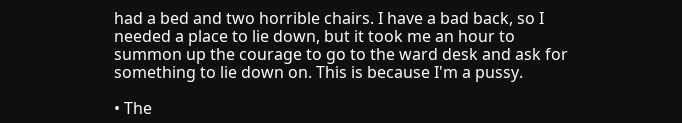had a bed and two horrible chairs. I have a bad back, so I needed a place to lie down, but it took me an hour to summon up the courage to go to the ward desk and ask for something to lie down on. This is because I'm a pussy.

• The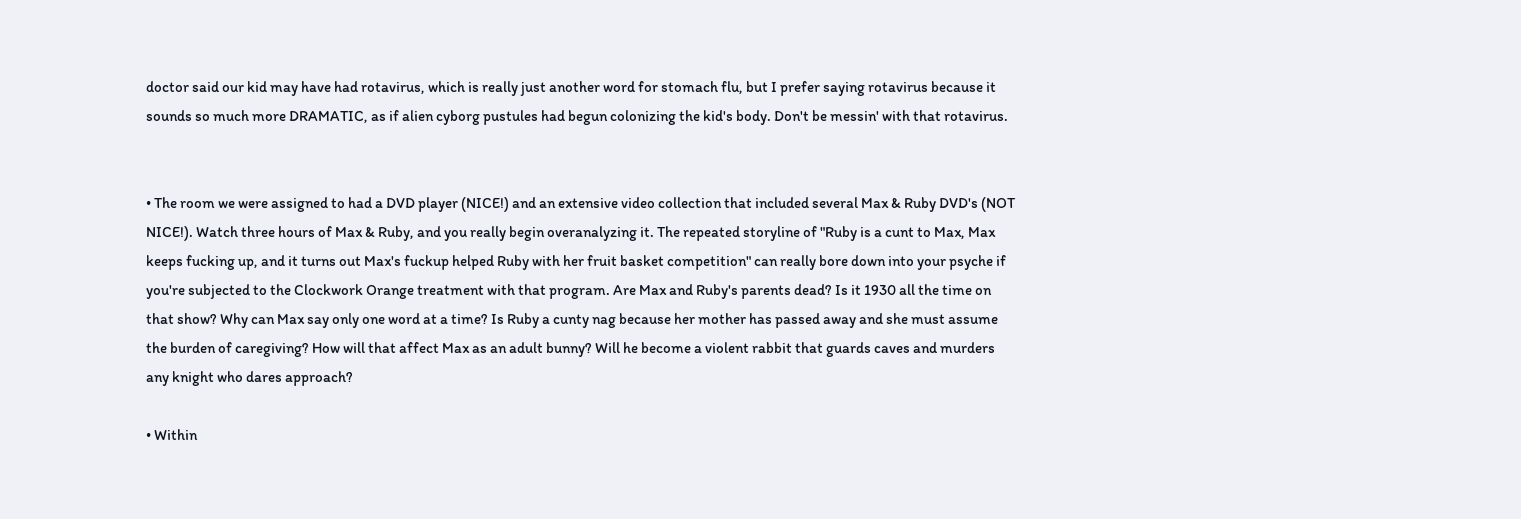doctor said our kid may have had rotavirus, which is really just another word for stomach flu, but I prefer saying rotavirus because it sounds so much more DRAMATIC, as if alien cyborg pustules had begun colonizing the kid's body. Don't be messin' with that rotavirus.


• The room we were assigned to had a DVD player (NICE!) and an extensive video collection that included several Max & Ruby DVD's (NOT NICE!). Watch three hours of Max & Ruby, and you really begin overanalyzing it. The repeated storyline of "Ruby is a cunt to Max, Max keeps fucking up, and it turns out Max's fuckup helped Ruby with her fruit basket competition" can really bore down into your psyche if you're subjected to the Clockwork Orange treatment with that program. Are Max and Ruby's parents dead? Is it 1930 all the time on that show? Why can Max say only one word at a time? Is Ruby a cunty nag because her mother has passed away and she must assume the burden of caregiving? How will that affect Max as an adult bunny? Will he become a violent rabbit that guards caves and murders any knight who dares approach?

• Within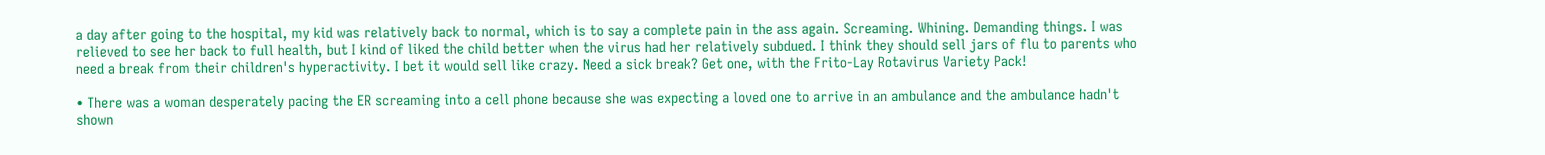a day after going to the hospital, my kid was relatively back to normal, which is to say a complete pain in the ass again. Screaming. Whining. Demanding things. I was relieved to see her back to full health, but I kind of liked the child better when the virus had her relatively subdued. I think they should sell jars of flu to parents who need a break from their children's hyperactivity. I bet it would sell like crazy. Need a sick break? Get one, with the Frito-Lay Rotavirus Variety Pack!

• There was a woman desperately pacing the ER screaming into a cell phone because she was expecting a loved one to arrive in an ambulance and the ambulance hadn't shown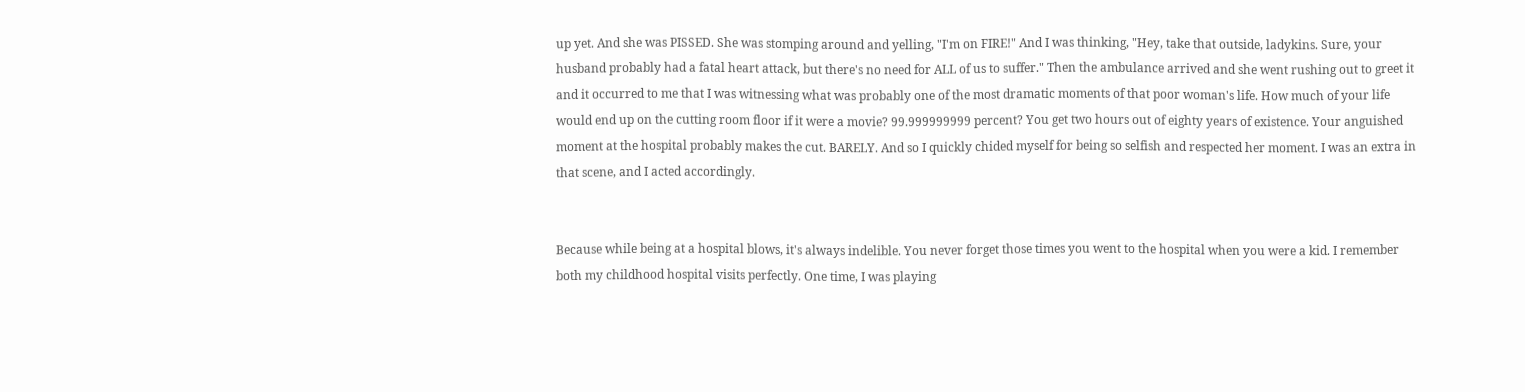up yet. And she was PISSED. She was stomping around and yelling, "I'm on FIRE!" And I was thinking, "Hey, take that outside, ladykins. Sure, your husband probably had a fatal heart attack, but there's no need for ALL of us to suffer." Then the ambulance arrived and she went rushing out to greet it and it occurred to me that I was witnessing what was probably one of the most dramatic moments of that poor woman's life. How much of your life would end up on the cutting room floor if it were a movie? 99.999999999 percent? You get two hours out of eighty years of existence. Your anguished moment at the hospital probably makes the cut. BARELY. And so I quickly chided myself for being so selfish and respected her moment. I was an extra in that scene, and I acted accordingly.


Because while being at a hospital blows, it's always indelible. You never forget those times you went to the hospital when you were a kid. I remember both my childhood hospital visits perfectly. One time, I was playing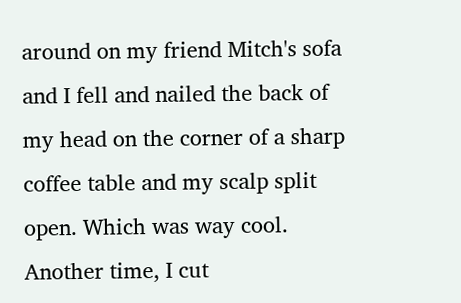around on my friend Mitch's sofa and I fell and nailed the back of my head on the corner of a sharp coffee table and my scalp split open. Which was way cool. Another time, I cut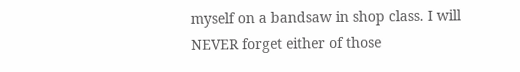myself on a bandsaw in shop class. I will NEVER forget either of those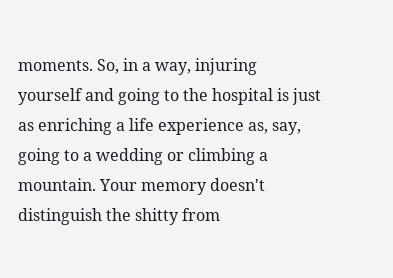moments. So, in a way, injuring yourself and going to the hospital is just as enriching a life experience as, say, going to a wedding or climbing a mountain. Your memory doesn't distinguish the shitty from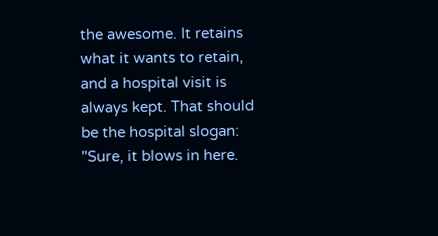the awesome. It retains what it wants to retain, and a hospital visit is always kept. That should be the hospital slogan: "Sure, it blows in here.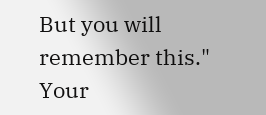But you will remember this." Your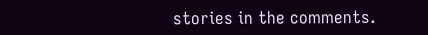stories in the comments.